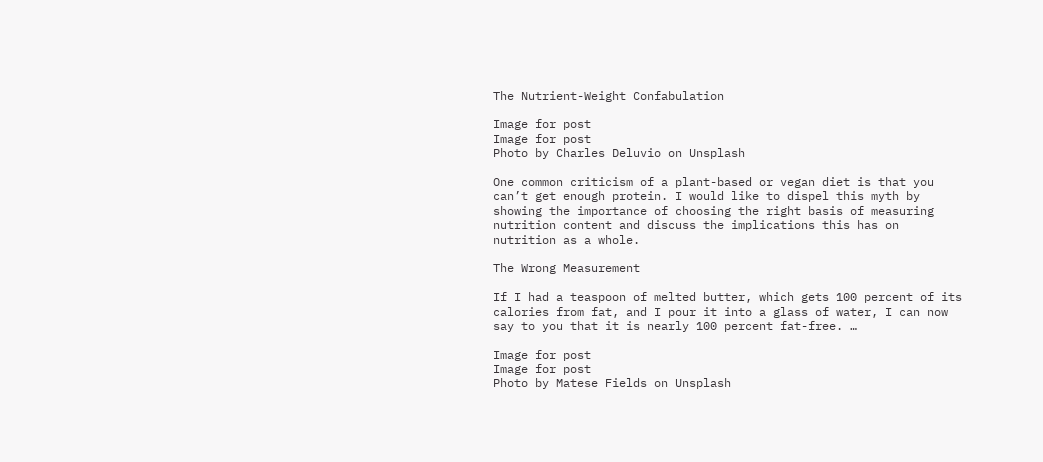The Nutrient-Weight Confabulation

Image for post
Image for post
Photo by Charles Deluvio on Unsplash

One common criticism of a plant-based or vegan diet is that you can’t get enough protein. I would like to dispel this myth by showing the importance of choosing the right basis of measuring nutrition content and discuss the implications this has on nutrition as a whole.

The Wrong Measurement

If I had a teaspoon of melted butter, which gets 100 percent of its calories from fat, and I pour it into a glass of water, I can now say to you that it is nearly 100 percent fat-free. …

Image for post
Image for post
Photo by Matese Fields on Unsplash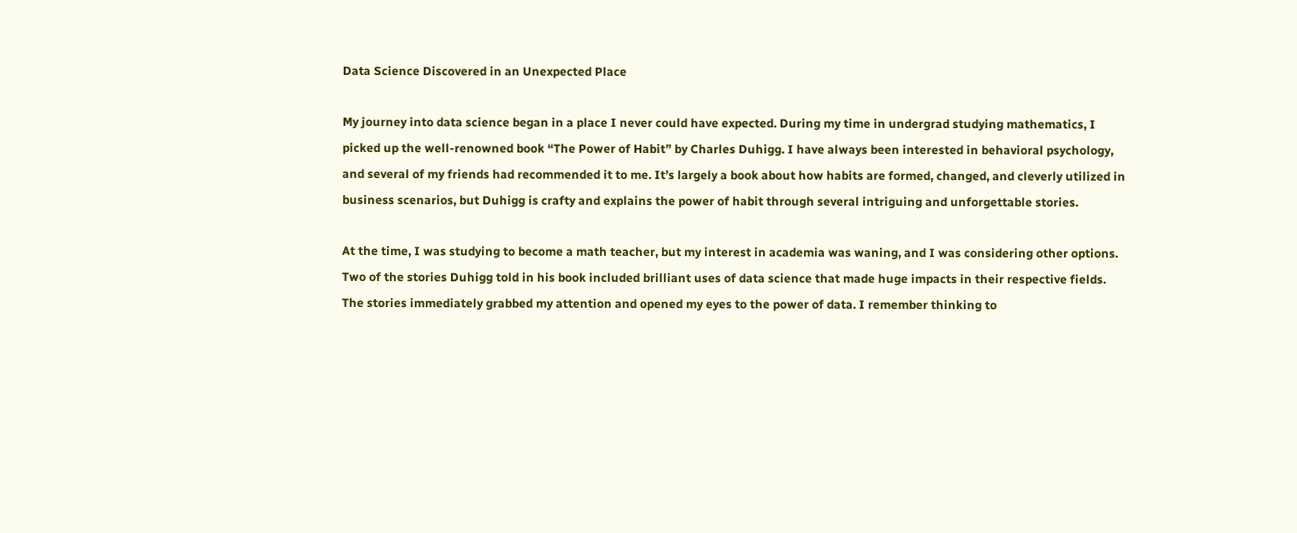Data Science Discovered in an Unexpected Place

My journey into data science began in a place I never could have expected. During my time in undergrad studying mathematics, I picked up the well-renowned book “The Power of Habit” by Charles Duhigg. I have always been interested in behavioral psychology, and several of my friends had recommended it to me. It’s largely a book about how habits are formed, changed, and cleverly utilized in business scenarios, but Duhigg is crafty and explains the power of habit through several intriguing and unforgettable stories.

At the time, I was studying to become a math teacher, but my interest in academia was waning, and I was considering other options. Two of the stories Duhigg told in his book included brilliant uses of data science that made huge impacts in their respective fields. The stories immediately grabbed my attention and opened my eyes to the power of data. I remember thinking to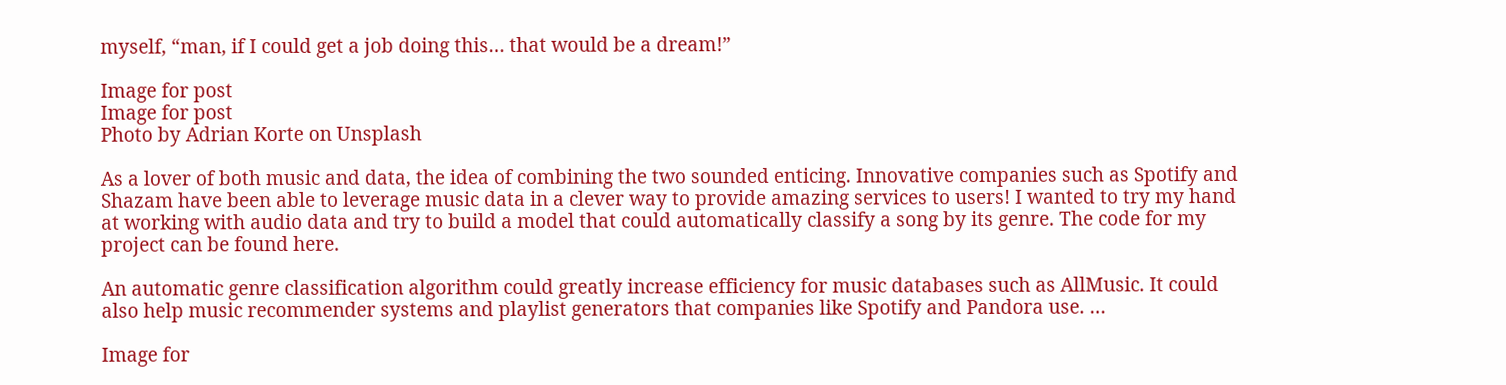myself, “man, if I could get a job doing this… that would be a dream!”

Image for post
Image for post
Photo by Adrian Korte on Unsplash

As a lover of both music and data, the idea of combining the two sounded enticing. Innovative companies such as Spotify and Shazam have been able to leverage music data in a clever way to provide amazing services to users! I wanted to try my hand at working with audio data and try to build a model that could automatically classify a song by its genre. The code for my project can be found here.

An automatic genre classification algorithm could greatly increase efficiency for music databases such as AllMusic. It could also help music recommender systems and playlist generators that companies like Spotify and Pandora use. …

Image for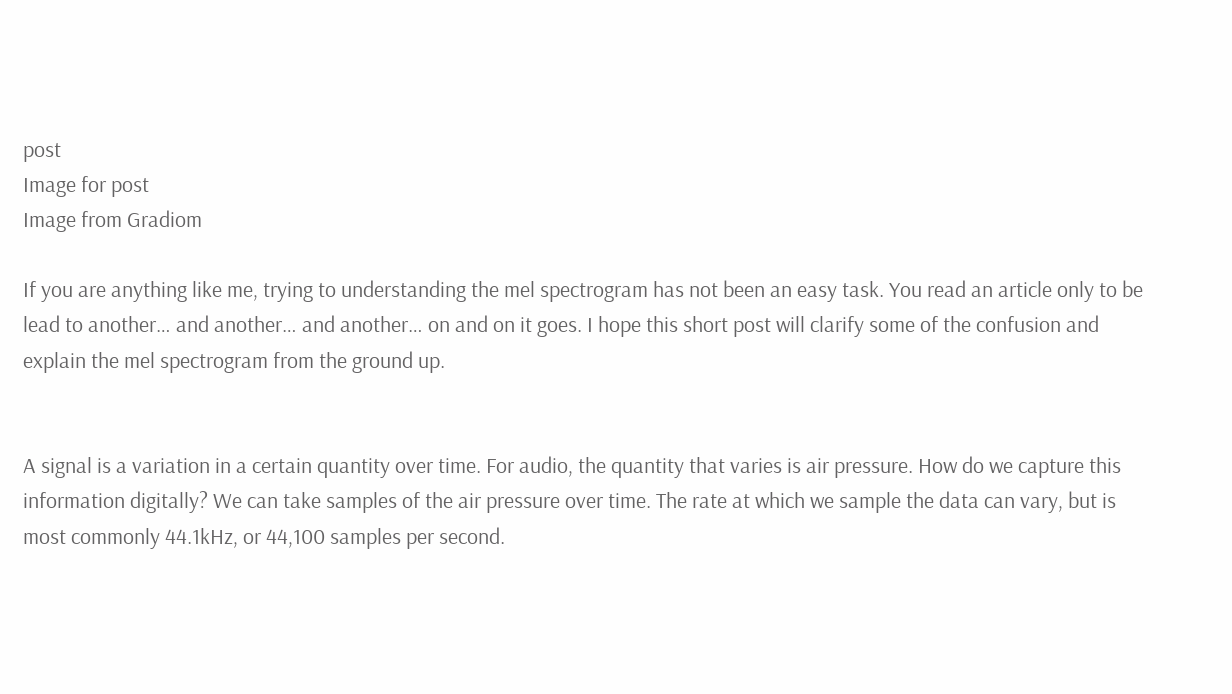post
Image for post
Image from Gradiom

If you are anything like me, trying to understanding the mel spectrogram has not been an easy task. You read an article only to be lead to another… and another… and another… on and on it goes. I hope this short post will clarify some of the confusion and explain the mel spectrogram from the ground up.


A signal is a variation in a certain quantity over time. For audio, the quantity that varies is air pressure. How do we capture this information digitally? We can take samples of the air pressure over time. The rate at which we sample the data can vary, but is most commonly 44.1kHz, or 44,100 samples per second.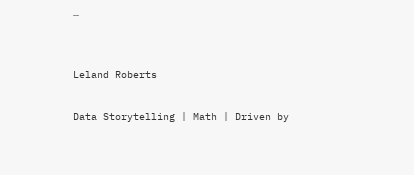…


Leland Roberts

Data Storytelling | Math | Driven by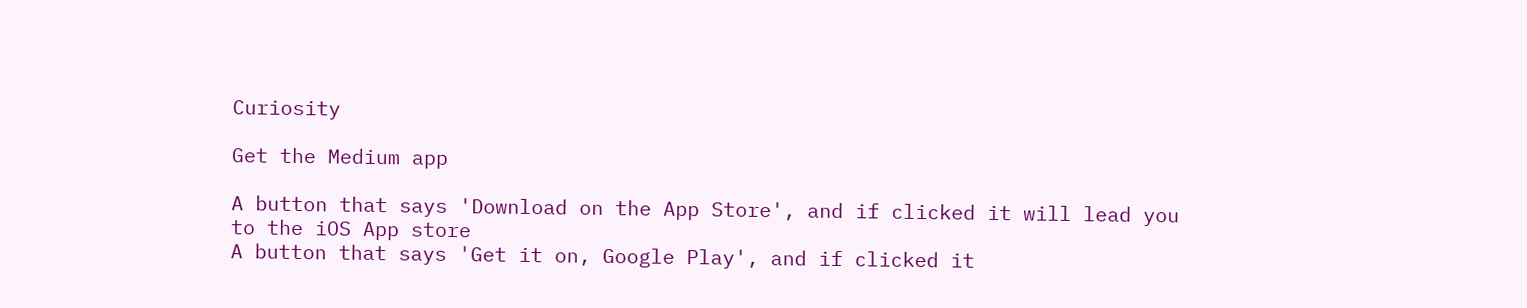Curiosity

Get the Medium app

A button that says 'Download on the App Store', and if clicked it will lead you to the iOS App store
A button that says 'Get it on, Google Play', and if clicked it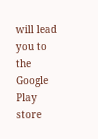will lead you to the Google Play store